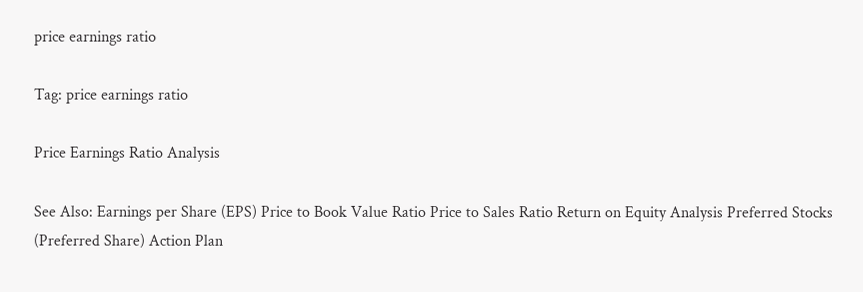price earnings ratio

Tag: price earnings ratio

Price Earnings Ratio Analysis

See Also: Earnings per Share (EPS) Price to Book Value Ratio Price to Sales Ratio Return on Equity Analysis Preferred Stocks (Preferred Share) Action Plan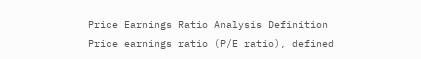Price Earnings Ratio Analysis Definition Price earnings ratio (P/E ratio), defined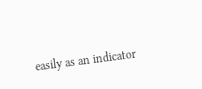easily as an indicator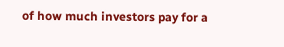of how much investors pay for a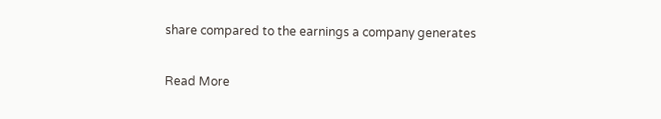share compared to the earnings a company generates

Read More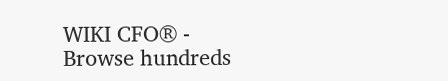WIKI CFO® - Browse hundreds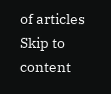of articles
Skip to content